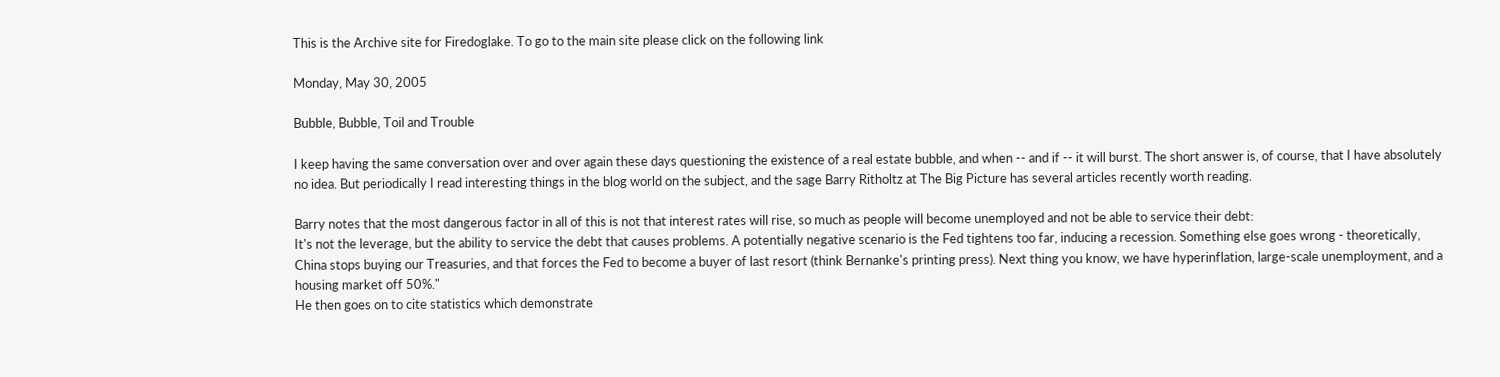This is the Archive site for Firedoglake. To go to the main site please click on the following link

Monday, May 30, 2005

Bubble, Bubble, Toil and Trouble

I keep having the same conversation over and over again these days questioning the existence of a real estate bubble, and when -- and if -- it will burst. The short answer is, of course, that I have absolutely no idea. But periodically I read interesting things in the blog world on the subject, and the sage Barry Ritholtz at The Big Picture has several articles recently worth reading.

Barry notes that the most dangerous factor in all of this is not that interest rates will rise, so much as people will become unemployed and not be able to service their debt:
It's not the leverage, but the ability to service the debt that causes problems. A potentially negative scenario is the Fed tightens too far, inducing a recession. Something else goes wrong - theoretically, China stops buying our Treasuries, and that forces the Fed to become a buyer of last resort (think Bernanke's printing press). Next thing you know, we have hyperinflation, large-scale unemployment, and a housing market off 50%."
He then goes on to cite statistics which demonstrate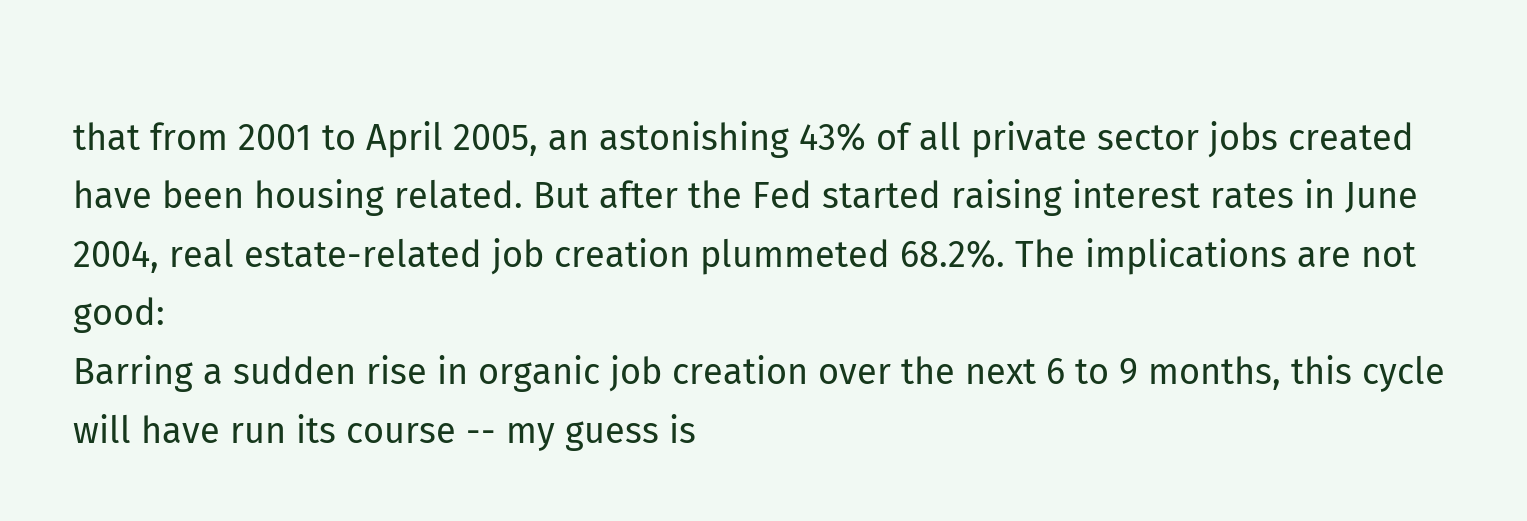that from 2001 to April 2005, an astonishing 43% of all private sector jobs created have been housing related. But after the Fed started raising interest rates in June 2004, real estate-related job creation plummeted 68.2%. The implications are not good:
Barring a sudden rise in organic job creation over the next 6 to 9 months, this cycle will have run its course -- my guess is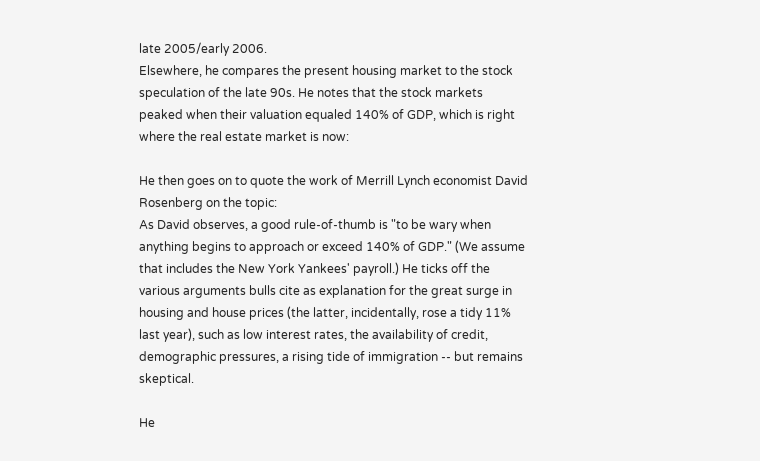late 2005/early 2006.
Elsewhere, he compares the present housing market to the stock speculation of the late 90s. He notes that the stock markets peaked when their valuation equaled 140% of GDP, which is right where the real estate market is now:

He then goes on to quote the work of Merrill Lynch economist David Rosenberg on the topic:
As David observes, a good rule-of-thumb is "to be wary when anything begins to approach or exceed 140% of GDP." (We assume that includes the New York Yankees' payroll.) He ticks off the various arguments bulls cite as explanation for the great surge in housing and house prices (the latter, incidentally, rose a tidy 11% last year), such as low interest rates, the availability of credit, demographic pressures, a rising tide of immigration -- but remains skeptical.

He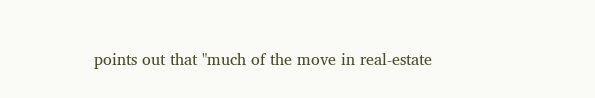points out that "much of the move in real-estate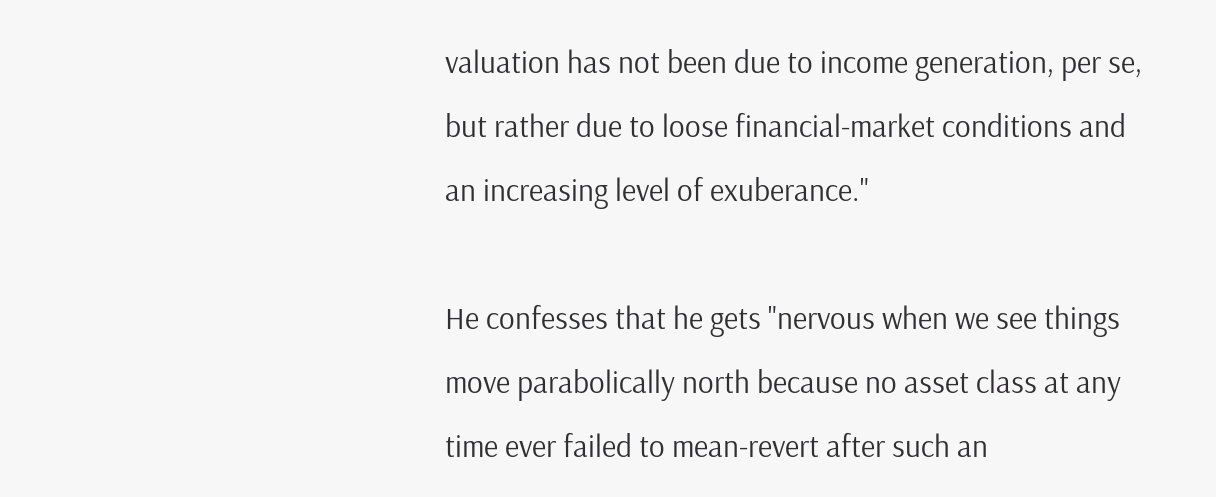valuation has not been due to income generation, per se, but rather due to loose financial-market conditions and an increasing level of exuberance."

He confesses that he gets "nervous when we see things move parabolically north because no asset class at any time ever failed to mean-revert after such an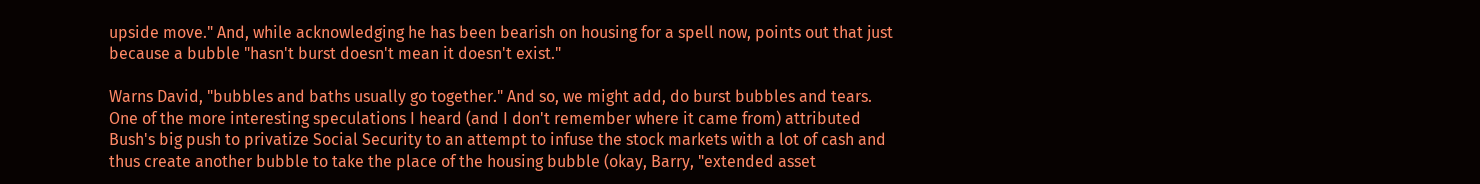upside move." And, while acknowledging he has been bearish on housing for a spell now, points out that just because a bubble "hasn't burst doesn't mean it doesn't exist."

Warns David, "bubbles and baths usually go together." And so, we might add, do burst bubbles and tears.
One of the more interesting speculations I heard (and I don't remember where it came from) attributed Bush's big push to privatize Social Security to an attempt to infuse the stock markets with a lot of cash and thus create another bubble to take the place of the housing bubble (okay, Barry, "extended asset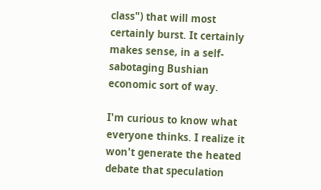class") that will most certainly burst. It certainly makes sense, in a self-sabotaging Bushian economic sort of way.

I'm curious to know what everyone thinks. I realize it won't generate the heated debate that speculation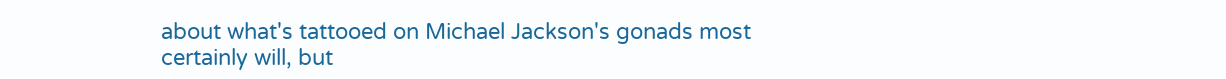about what's tattooed on Michael Jackson's gonads most certainly will, but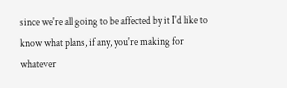since we're all going to be affected by it I'd like to know what plans, if any, you're making for whatever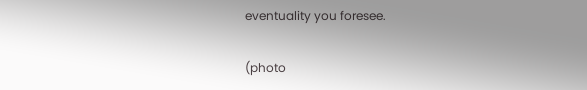eventuality you foresee.

(photo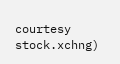courtesy stock.xchng)